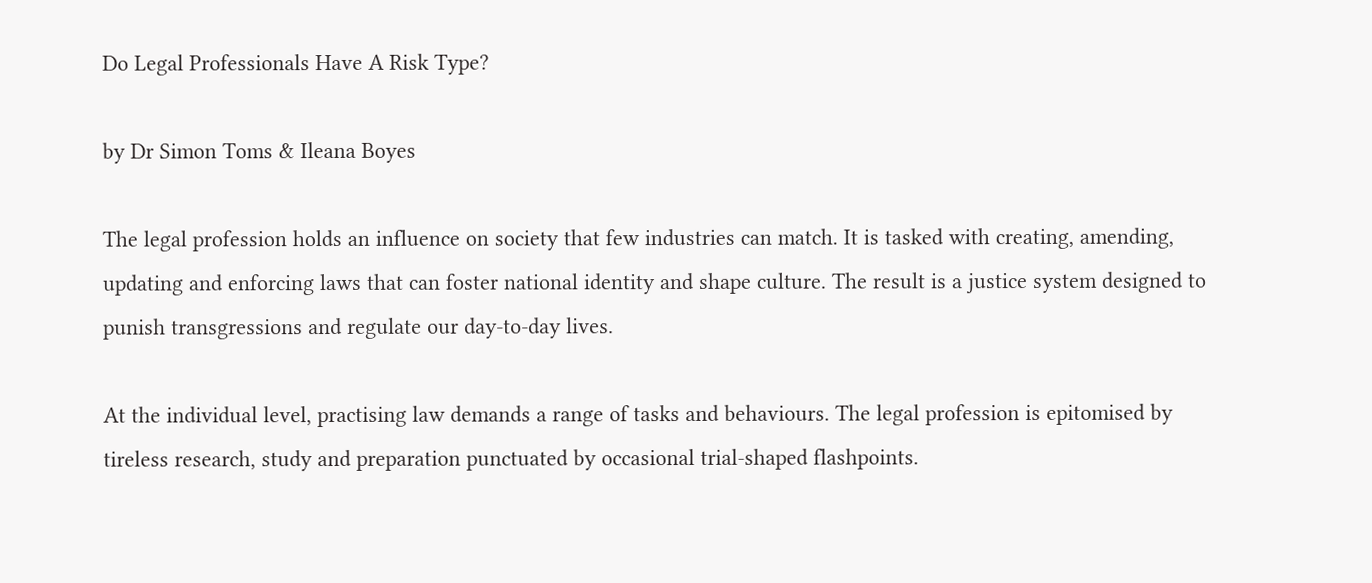Do Legal Professionals Have A Risk Type?

by Dr Simon Toms & Ileana Boyes

The legal profession holds an influence on society that few industries can match. It is tasked with creating, amending, updating and enforcing laws that can foster national identity and shape culture. The result is a justice system designed to punish transgressions and regulate our day-to-day lives.

At the individual level, practising law demands a range of tasks and behaviours. The legal profession is epitomised by tireless research, study and preparation punctuated by occasional trial-shaped flashpoints.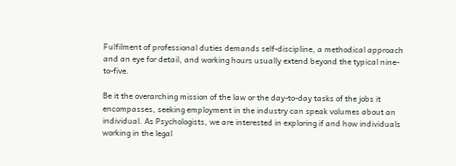Fulfilment of professional duties demands self-discipline, a methodical approach and an eye for detail, and working hours usually extend beyond the typical nine-to-five.

Be it the overarching mission of the law or the day-to-day tasks of the jobs it encompasses, seeking employment in the industry can speak volumes about an individual. As Psychologists, we are interested in exploring if and how individuals working in the legal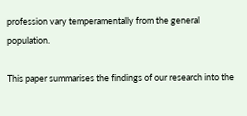profession vary temperamentally from the general population.

This paper summarises the findings of our research into the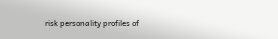risk personality profiles of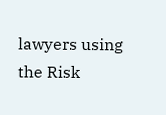lawyers using the Risk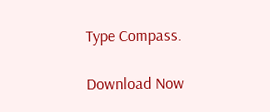Type Compass.

Download Now